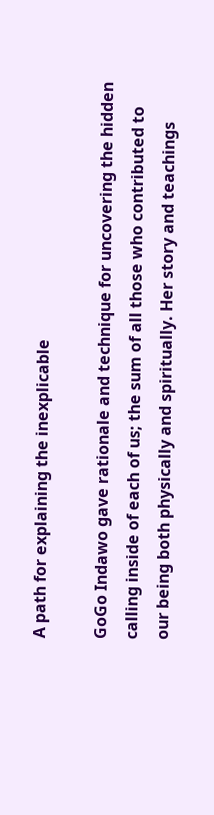A path for explaining the inexplicable

GoGo Indawo gave rationale and technique for uncovering the hidden calling inside of each of us; the sum of all those who contributed to our being both physically and spiritually. Her story and teachings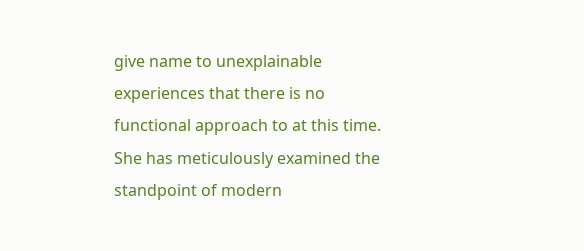give name to unexplainable experiences that there is no functional approach to at this time. She has meticulously examined the standpoint of modern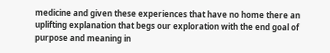medicine and given these experiences that have no home there an uplifting explanation that begs our exploration with the end goal of purpose and meaning in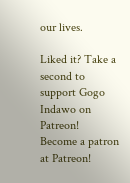our lives.

Liked it? Take a second to support Gogo Indawo on Patreon!
Become a patron at Patreon!